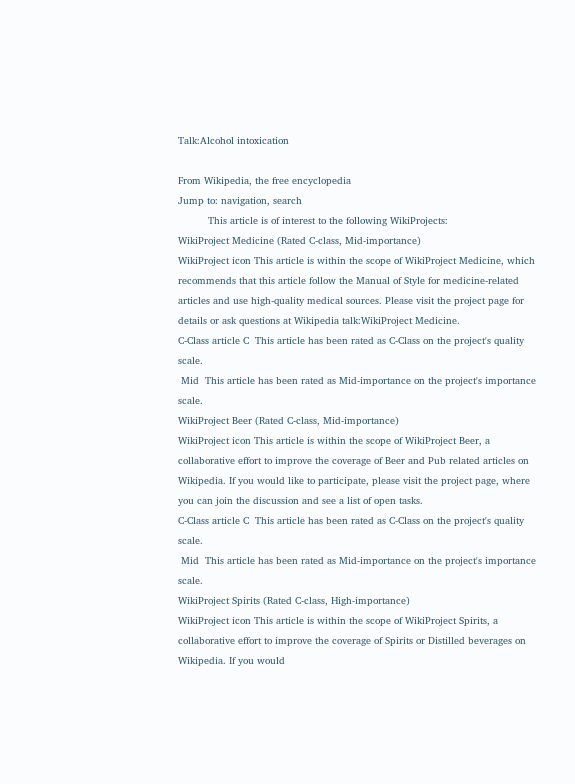Talk:Alcohol intoxication

From Wikipedia, the free encyclopedia
Jump to: navigation, search
          This article is of interest to the following WikiProjects:
WikiProject Medicine (Rated C-class, Mid-importance)
WikiProject icon This article is within the scope of WikiProject Medicine, which recommends that this article follow the Manual of Style for medicine-related articles and use high-quality medical sources. Please visit the project page for details or ask questions at Wikipedia talk:WikiProject Medicine.
C-Class article C  This article has been rated as C-Class on the project's quality scale.
 Mid  This article has been rated as Mid-importance on the project's importance scale.
WikiProject Beer (Rated C-class, Mid-importance)
WikiProject icon This article is within the scope of WikiProject Beer, a collaborative effort to improve the coverage of Beer and Pub related articles on Wikipedia. If you would like to participate, please visit the project page, where you can join the discussion and see a list of open tasks.
C-Class article C  This article has been rated as C-Class on the project's quality scale.
 Mid  This article has been rated as Mid-importance on the project's importance scale.
WikiProject Spirits (Rated C-class, High-importance)
WikiProject icon This article is within the scope of WikiProject Spirits, a collaborative effort to improve the coverage of Spirits or Distilled beverages on Wikipedia. If you would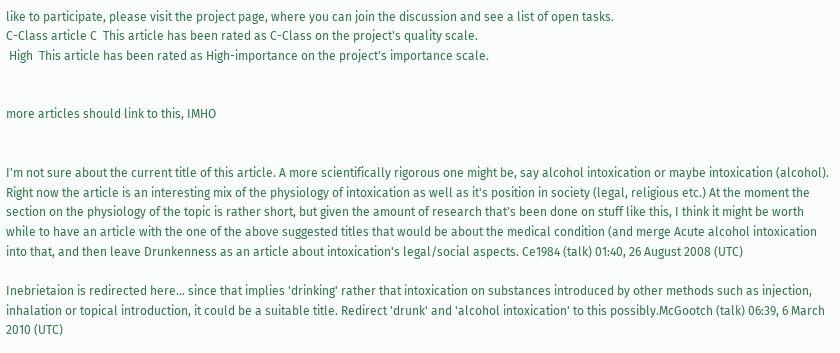like to participate, please visit the project page, where you can join the discussion and see a list of open tasks.
C-Class article C  This article has been rated as C-Class on the project's quality scale.
 High  This article has been rated as High-importance on the project's importance scale.


more articles should link to this, IMHO


I'm not sure about the current title of this article. A more scientifically rigorous one might be, say alcohol intoxication or maybe intoxication (alcohol). Right now the article is an interesting mix of the physiology of intoxication as well as it's position in society (legal, religious etc.) At the moment the section on the physiology of the topic is rather short, but given the amount of research that's been done on stuff like this, I think it might be worth while to have an article with the one of the above suggested titles that would be about the medical condition (and merge Acute alcohol intoxication into that, and then leave Drunkenness as an article about intoxication's legal/social aspects. Ce1984 (talk) 01:40, 26 August 2008 (UTC)

Inebrietaion is redirected here... since that implies 'drinking' rather that intoxication on substances introduced by other methods such as injection, inhalation or topical introduction, it could be a suitable title. Redirect 'drunk' and 'alcohol intoxication' to this possibly.McGootch (talk) 06:39, 6 March 2010 (UTC)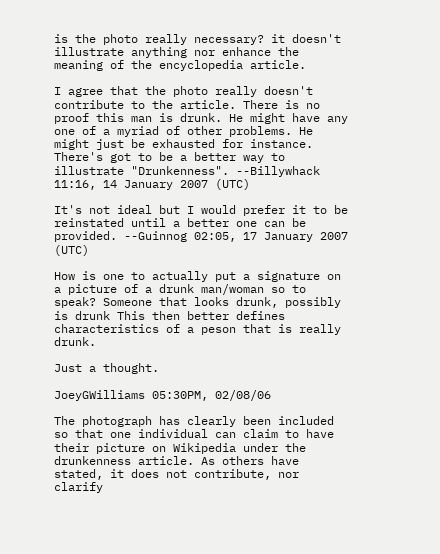is the photo really necessary? it doesn't illustrate anything nor enhance the meaning of the encyclopedia article.

I agree that the photo really doesn't contribute to the article. There is no proof this man is drunk. He might have any one of a myriad of other problems. He might just be exhausted for instance. There's got to be a better way to illustrate "Drunkenness". --Billywhack 11:16, 14 January 2007 (UTC)

It's not ideal but I would prefer it to be reinstated until a better one can be provided. --Guinnog 02:05, 17 January 2007 (UTC)

How is one to actually put a signature on a picture of a drunk man/woman so to speak? Someone that looks drunk, possibly is drunk This then better defines characteristics of a peson that is really drunk.

Just a thought.

JoeyGWilliams 05:30PM, 02/08/06

The photograph has clearly been included so that one individual can claim to have their picture on Wikipedia under the drunkenness article. As others have stated, it does not contribute, nor clarify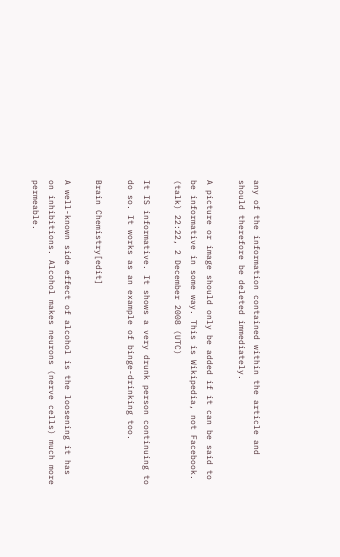any of the information contained within the article and should therefore be deleted immediately.

A picture or image should only be added if it can be said to be informative in some way. This is Wikipedia, not Facebook. (talk) 22:22, 2 December 2008 (UTC)

It IS informative. It shows a very drunk person continuing to do so. It works as an example of binge-drinking too.

Brain Chemistry[edit]

A well-known side effect of alcohol is the loosening it has on inhibitions. Alcohol makes neurons (nerve cells) much more permeable.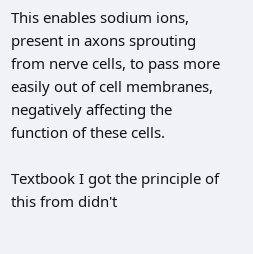This enables sodium ions, present in axons sprouting from nerve cells, to pass more easily out of cell membranes, negatively affecting the function of these cells.

Textbook I got the principle of this from didn't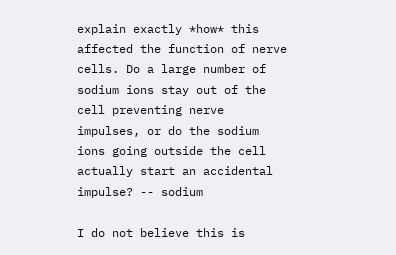explain exactly *how* this affected the function of nerve cells. Do a large number of sodium ions stay out of the cell preventing nerve impulses, or do the sodium ions going outside the cell actually start an accidental impulse? -- sodium

I do not believe this is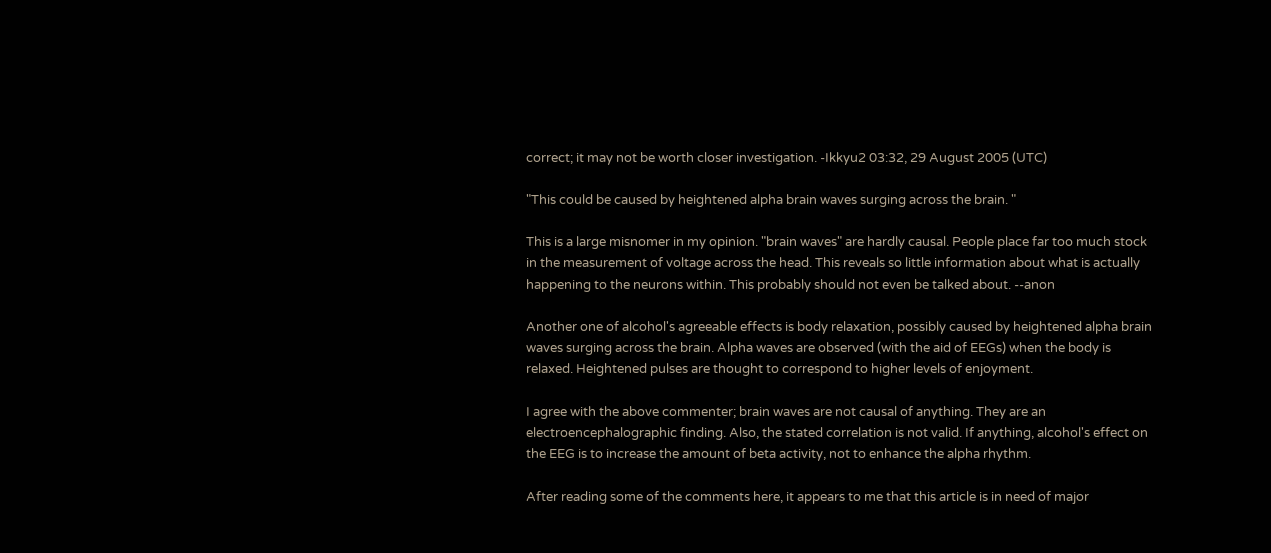correct; it may not be worth closer investigation. -Ikkyu2 03:32, 29 August 2005 (UTC)

"This could be caused by heightened alpha brain waves surging across the brain. "

This is a large misnomer in my opinion. "brain waves" are hardly causal. People place far too much stock in the measurement of voltage across the head. This reveals so little information about what is actually happening to the neurons within. This probably should not even be talked about. --anon

Another one of alcohol's agreeable effects is body relaxation, possibly caused by heightened alpha brain waves surging across the brain. Alpha waves are observed (with the aid of EEGs) when the body is relaxed. Heightened pulses are thought to correspond to higher levels of enjoyment.

I agree with the above commenter; brain waves are not causal of anything. They are an electroencephalographic finding. Also, the stated correlation is not valid. If anything, alcohol's effect on the EEG is to increase the amount of beta activity, not to enhance the alpha rhythm.

After reading some of the comments here, it appears to me that this article is in need of major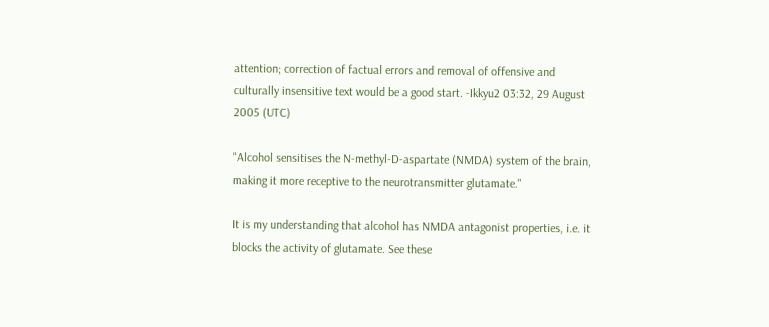attention; correction of factual errors and removal of offensive and culturally insensitive text would be a good start. -Ikkyu2 03:32, 29 August 2005 (UTC)

"Alcohol sensitises the N-methyl-D-aspartate (NMDA) system of the brain, making it more receptive to the neurotransmitter glutamate."

It is my understanding that alcohol has NMDA antagonist properties, i.e. it blocks the activity of glutamate. See these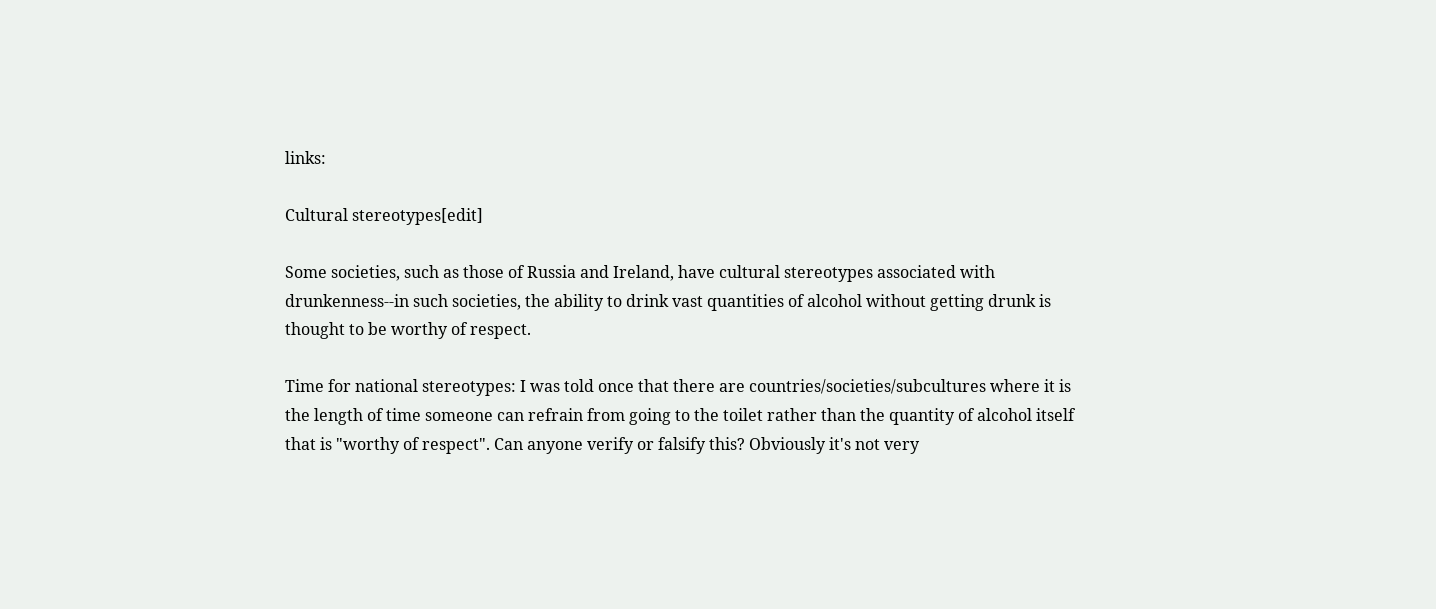links:

Cultural stereotypes[edit]

Some societies, such as those of Russia and Ireland, have cultural stereotypes associated with drunkenness--in such societies, the ability to drink vast quantities of alcohol without getting drunk is thought to be worthy of respect.

Time for national stereotypes: I was told once that there are countries/societies/subcultures where it is the length of time someone can refrain from going to the toilet rather than the quantity of alcohol itself that is "worthy of respect". Can anyone verify or falsify this? Obviously it's not very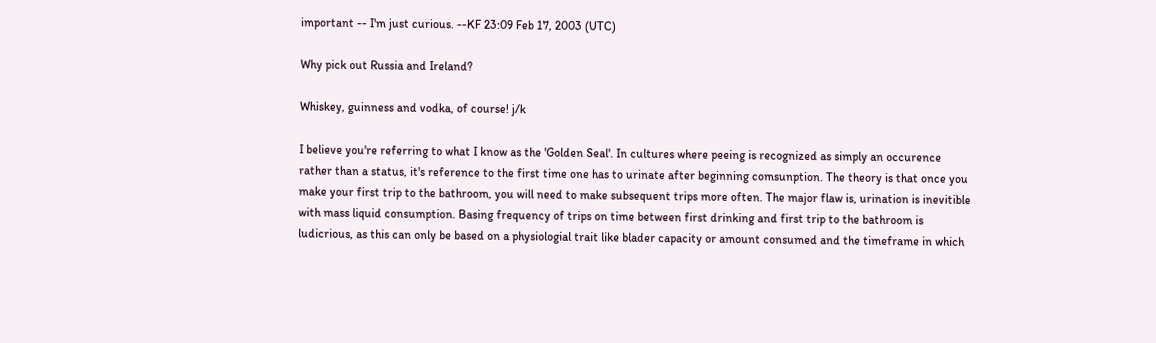important -- I'm just curious. --KF 23:09 Feb 17, 2003 (UTC)

Why pick out Russia and Ireland?

Whiskey, guinness and vodka, of course! j/k

I believe you're referring to what I know as the 'Golden Seal'. In cultures where peeing is recognized as simply an occurence rather than a status, it's reference to the first time one has to urinate after beginning comsunption. The theory is that once you make your first trip to the bathroom, you will need to make subsequent trips more often. The major flaw is, urination is inevitible with mass liquid consumption. Basing frequency of trips on time between first drinking and first trip to the bathroom is ludicrious, as this can only be based on a physiologial trait like blader capacity or amount consumed and the timeframe in which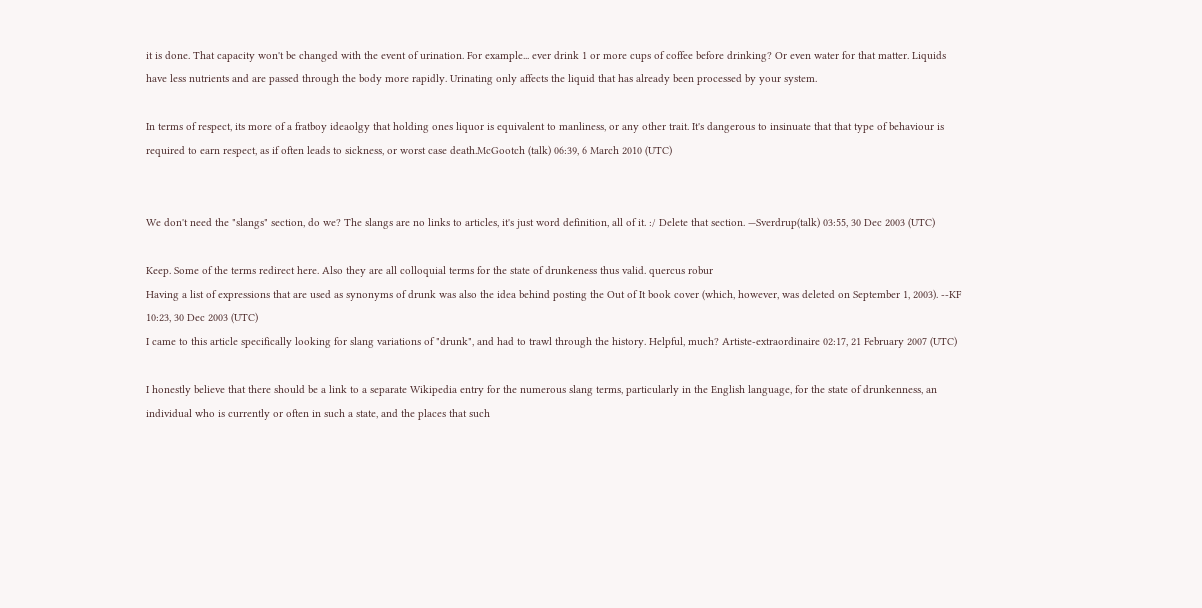it is done. That capacity won't be changed with the event of urination. For example... ever drink 1 or more cups of coffee before drinking? Or even water for that matter. Liquids have less nutrients and are passed through the body more rapidly. Urinating only affects the liquid that has already been processed by your system.

In terms of respect, its more of a fratboy ideaolgy that holding ones liquor is equivalent to manliness, or any other trait. It's dangerous to insinuate that that type of behaviour is required to earn respect, as if often leads to sickness, or worst case death.McGootch (talk) 06:39, 6 March 2010 (UTC)


We don't need the "slangs" section, do we? The slangs are no links to articles, it's just word definition, all of it. :/ Delete that section. —Sverdrup(talk) 03:55, 30 Dec 2003 (UTC)

Keep. Some of the terms redirect here. Also they are all colloquial terms for the state of drunkeness thus valid. quercus robur
Having a list of expressions that are used as synonyms of drunk was also the idea behind posting the Out of It book cover (which, however, was deleted on September 1, 2003). --KF 10:23, 30 Dec 2003 (UTC)
I came to this article specifically looking for slang variations of "drunk", and had to trawl through the history. Helpful, much? Artiste-extraordinaire 02:17, 21 February 2007 (UTC)

I honestly believe that there should be a link to a separate Wikipedia entry for the numerous slang terms, particularly in the English language, for the state of drunkenness, an individual who is currently or often in such a state, and the places that such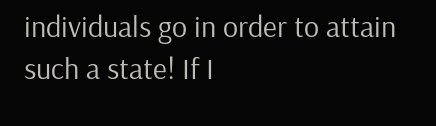individuals go in order to attain such a state! If I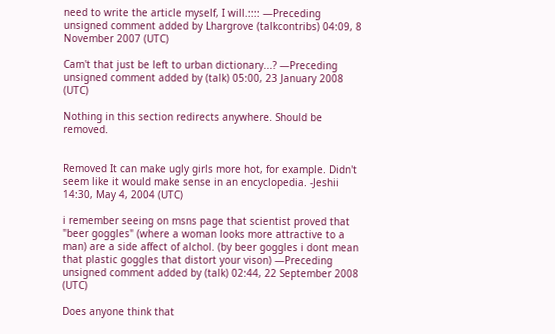need to write the article myself, I will.:::: —Preceding unsigned comment added by Lhargrove (talkcontribs) 04:09, 8 November 2007 (UTC)

Cam't that just be left to urban dictionary...? —Preceding unsigned comment added by (talk) 05:00, 23 January 2008 (UTC)

Nothing in this section redirects anywhere. Should be removed.


Removed It can make ugly girls more hot, for example. Didn't seem like it would make sense in an encyclopedia. -Jeshii 14:30, May 4, 2004 (UTC)

i remember seeing on msns page that scientist proved that "beer goggles" (where a woman looks more attractive to a man) are a side affect of alchol. (by beer goggles i dont mean that plastic goggles that distort your vison) —Preceding unsigned comment added by (talk) 02:44, 22 September 2008 (UTC)

Does anyone think that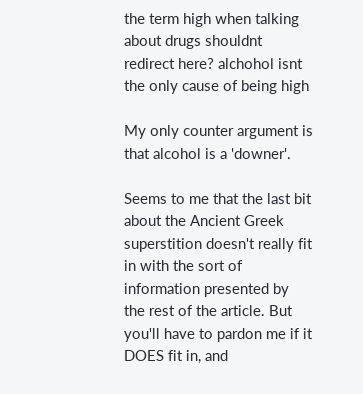the term high when talking about drugs shouldnt redirect here? alchohol isnt the only cause of being high

My only counter argument is that alcohol is a 'downer'.

Seems to me that the last bit about the Ancient Greek superstition doesn't really fit in with the sort of information presented by the rest of the article. But you'll have to pardon me if it DOES fit in, and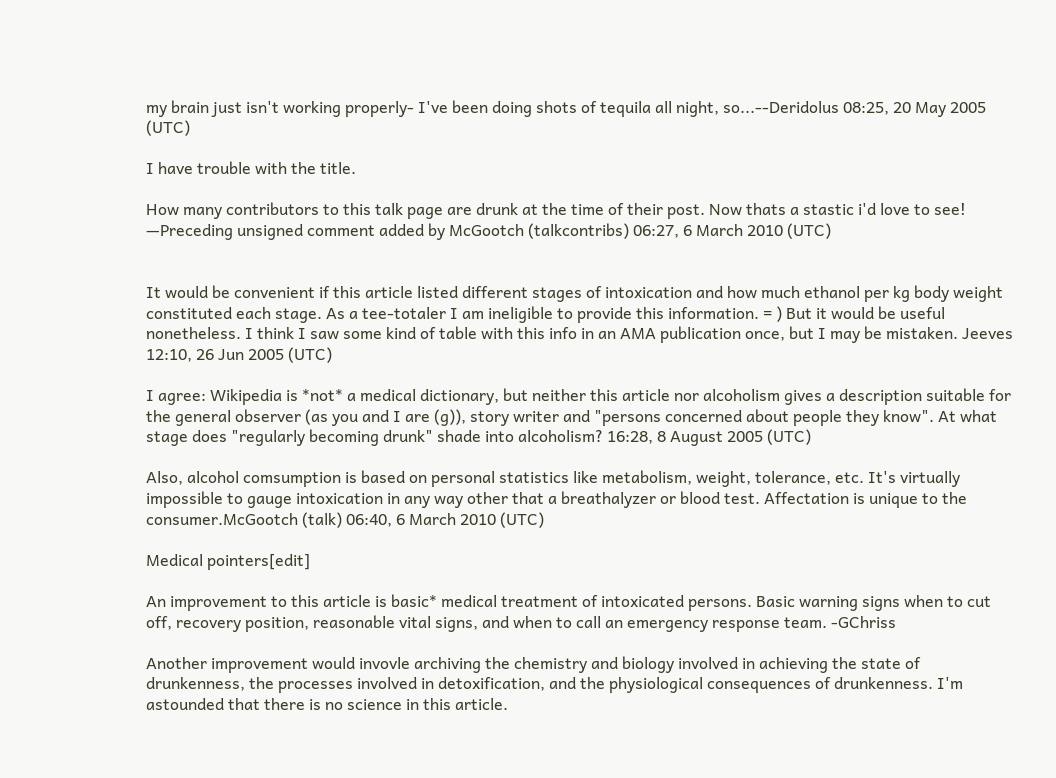my brain just isn't working properly- I've been doing shots of tequila all night, so...--Deridolus 08:25, 20 May 2005 (UTC)

I have trouble with the title.

How many contributors to this talk page are drunk at the time of their post. Now thats a stastic i'd love to see! —Preceding unsigned comment added by McGootch (talkcontribs) 06:27, 6 March 2010 (UTC)


It would be convenient if this article listed different stages of intoxication and how much ethanol per kg body weight constituted each stage. As a tee-totaler I am ineligible to provide this information. = ) But it would be useful nonetheless. I think I saw some kind of table with this info in an AMA publication once, but I may be mistaken. Jeeves 12:10, 26 Jun 2005 (UTC)

I agree: Wikipedia is *not* a medical dictionary, but neither this article nor alcoholism gives a description suitable for the general observer (as you and I are (g)), story writer and "persons concerned about people they know". At what stage does "regularly becoming drunk" shade into alcoholism? 16:28, 8 August 2005 (UTC)

Also, alcohol comsumption is based on personal statistics like metabolism, weight, tolerance, etc. It's virtually impossible to gauge intoxication in any way other that a breathalyzer or blood test. Affectation is unique to the consumer.McGootch (talk) 06:40, 6 March 2010 (UTC)

Medical pointers[edit]

An improvement to this article is basic* medical treatment of intoxicated persons. Basic warning signs when to cut off, recovery position, reasonable vital signs, and when to call an emergency response team. -GChriss

Another improvement would invovle archiving the chemistry and biology involved in achieving the state of drunkenness, the processes involved in detoxification, and the physiological consequences of drunkenness. I'm astounded that there is no science in this article.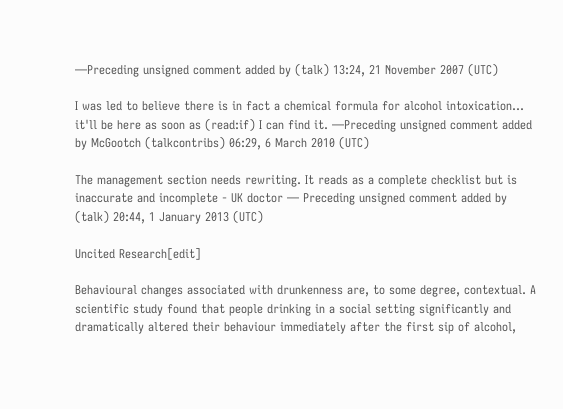—Preceding unsigned comment added by (talk) 13:24, 21 November 2007 (UTC)

I was led to believe there is in fact a chemical formula for alcohol intoxication... it'll be here as soon as (read:if) I can find it. —Preceding unsigned comment added by McGootch (talkcontribs) 06:29, 6 March 2010 (UTC)

The management section needs rewriting. It reads as a complete checklist but is inaccurate and incomplete - UK doctor — Preceding unsigned comment added by (talk) 20:44, 1 January 2013 (UTC)

Uncited Research[edit]

Behavioural changes associated with drunkenness are, to some degree, contextual. A scientific study found that people drinking in a social setting significantly and dramatically altered their behaviour immediately after the first sip of alcohol,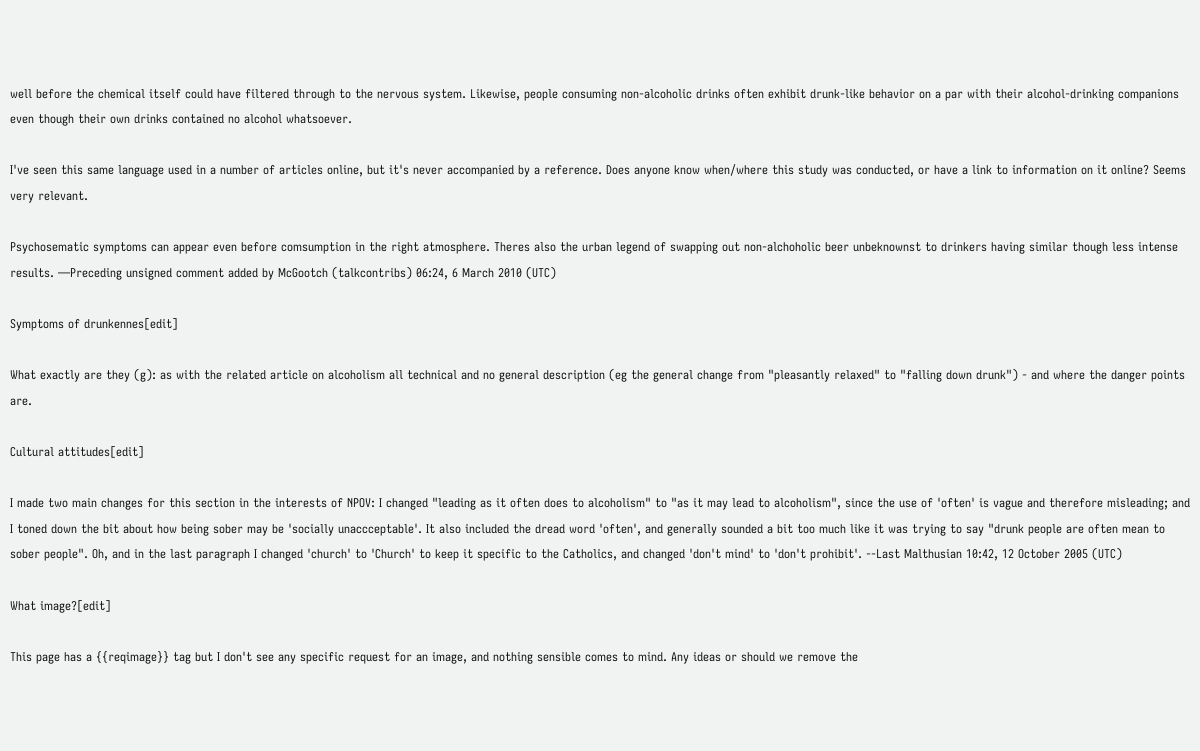well before the chemical itself could have filtered through to the nervous system. Likewise, people consuming non-alcoholic drinks often exhibit drunk-like behavior on a par with their alcohol-drinking companions even though their own drinks contained no alcohol whatsoever.

I've seen this same language used in a number of articles online, but it's never accompanied by a reference. Does anyone know when/where this study was conducted, or have a link to information on it online? Seems very relevant.

Psychosematic symptoms can appear even before comsumption in the right atmosphere. Theres also the urban legend of swapping out non-alchoholic beer unbeknownst to drinkers having similar though less intense results. —Preceding unsigned comment added by McGootch (talkcontribs) 06:24, 6 March 2010 (UTC)

Symptoms of drunkennes[edit]

What exactly are they (g): as with the related article on alcoholism all technical and no general description (eg the general change from "pleasantly relaxed" to "falling down drunk") - and where the danger points are.

Cultural attitudes[edit]

I made two main changes for this section in the interests of NPOV: I changed "leading as it often does to alcoholism" to "as it may lead to alcoholism", since the use of 'often' is vague and therefore misleading; and I toned down the bit about how being sober may be 'socially unaccceptable'. It also included the dread word 'often', and generally sounded a bit too much like it was trying to say "drunk people are often mean to sober people". Oh, and in the last paragraph I changed 'church' to 'Church' to keep it specific to the Catholics, and changed 'don't mind' to 'don't prohibit'. --Last Malthusian 10:42, 12 October 2005 (UTC)

What image?[edit]

This page has a {{reqimage}} tag but I don't see any specific request for an image, and nothing sensible comes to mind. Any ideas or should we remove the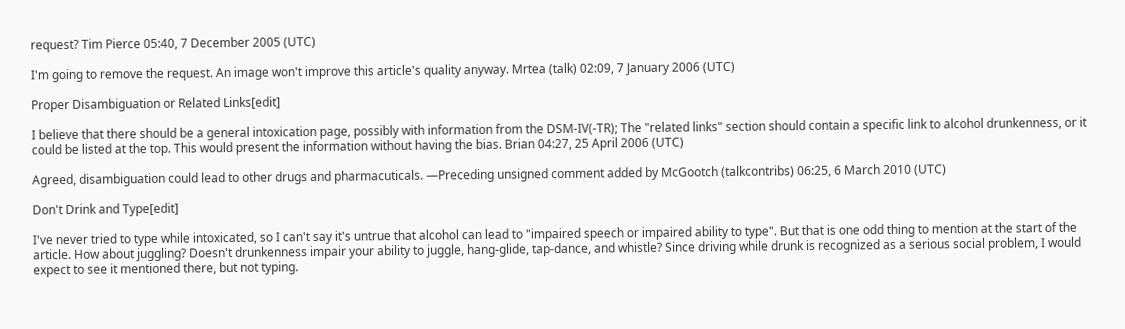request? Tim Pierce 05:40, 7 December 2005 (UTC)

I'm going to remove the request. An image won't improve this article's quality anyway. Mrtea (talk) 02:09, 7 January 2006 (UTC)

Proper Disambiguation or Related Links[edit]

I believe that there should be a general intoxication page, possibly with information from the DSM-IV(-TR); The "related links" section should contain a specific link to alcohol drunkenness, or it could be listed at the top. This would present the information without having the bias. Brian 04:27, 25 April 2006 (UTC)

Agreed, disambiguation could lead to other drugs and pharmacuticals. —Preceding unsigned comment added by McGootch (talkcontribs) 06:25, 6 March 2010 (UTC)

Don't Drink and Type[edit]

I've never tried to type while intoxicated, so I can't say it's untrue that alcohol can lead to "impaired speech or impaired ability to type". But that is one odd thing to mention at the start of the article. How about juggling? Doesn't drunkenness impair your ability to juggle, hang-glide, tap-dance, and whistle? Since driving while drunk is recognized as a serious social problem, I would expect to see it mentioned there, but not typing.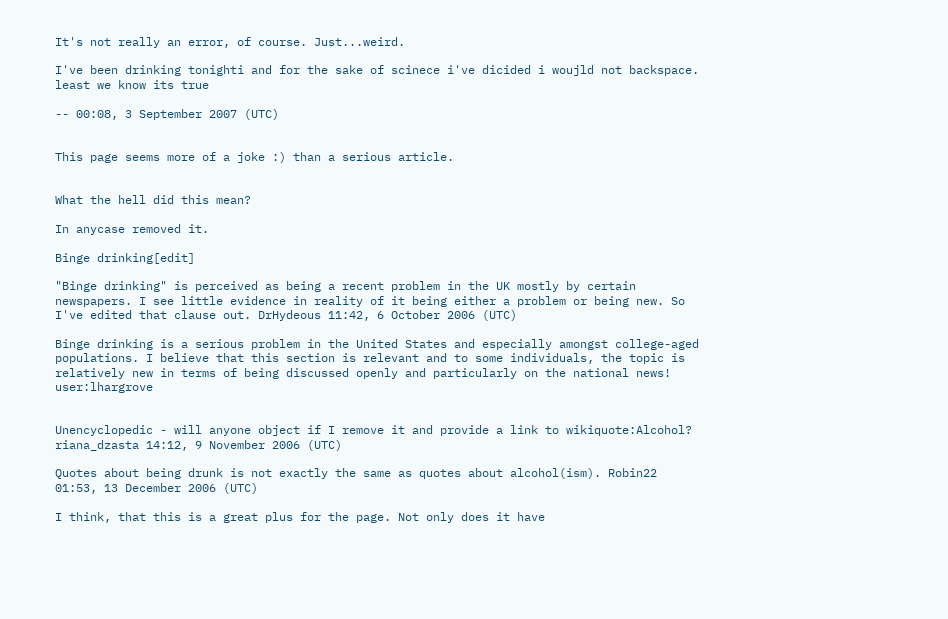It's not really an error, of course. Just...weird.

I've been drinking tonighti and for the sake of scinece i've dicided i woujld not backspace. least we know its true

-- 00:08, 3 September 2007 (UTC)


This page seems more of a joke :) than a serious article.


What the hell did this mean?

In anycase removed it.

Binge drinking[edit]

"Binge drinking" is perceived as being a recent problem in the UK mostly by certain newspapers. I see little evidence in reality of it being either a problem or being new. So I've edited that clause out. DrHydeous 11:42, 6 October 2006 (UTC)

Binge drinking is a serious problem in the United States and especially amongst college-aged populations. I believe that this section is relevant and to some individuals, the topic is relatively new in terms of being discussed openly and particularly on the national news! user:lhargrove


Unencyclopedic - will anyone object if I remove it and provide a link to wikiquote:Alcohol? riana_dzasta 14:12, 9 November 2006 (UTC)

Quotes about being drunk is not exactly the same as quotes about alcohol(ism). Robin22 01:53, 13 December 2006 (UTC)

I think, that this is a great plus for the page. Not only does it have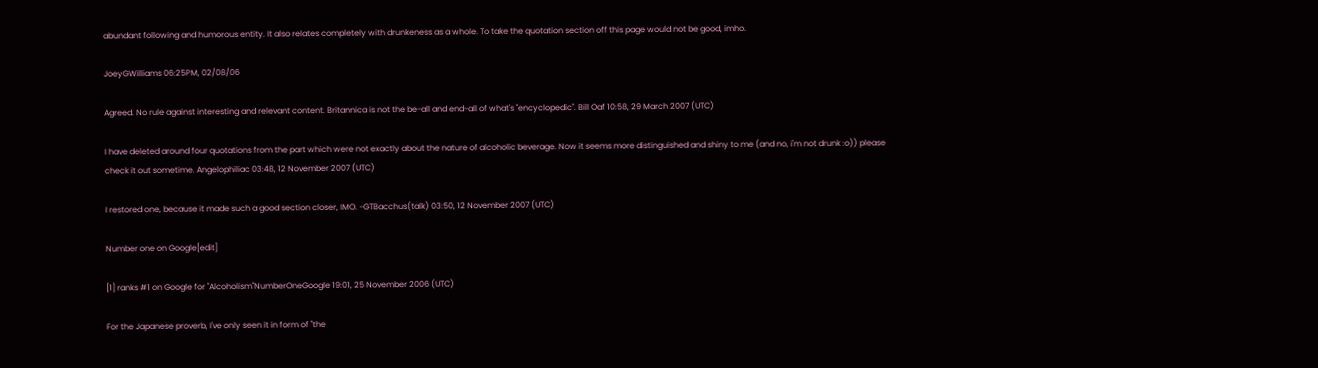abundant following and humorous entity. It also relates completely with drunkeness as a whole. To take the quotation section off this page would not be good, imho.

JoeyGWilliams 06:25PM, 02/08/06

Agreed. No rule against interesting and relevant content. Britannica is not the be-all and end-all of what's "encyclopedic". Bill Oaf 10:58, 29 March 2007 (UTC)

I have deleted around four quotations from the part which were not exactly about the nature of alcoholic beverage. Now it seems more distinguished and shiny to me (and no, i'm not drunk :o)) please check it out sometime. Angelophiliac 03:48, 12 November 2007 (UTC)

I restored one, because it made such a good section closer, IMO. -GTBacchus(talk) 03:50, 12 November 2007 (UTC)

Number one on Google[edit]

[1] ranks #1 on Google for "Alcoholism"NumberOneGoogle 19:01, 25 November 2006 (UTC)

For the Japanese proverb, I've only seen it in form of "the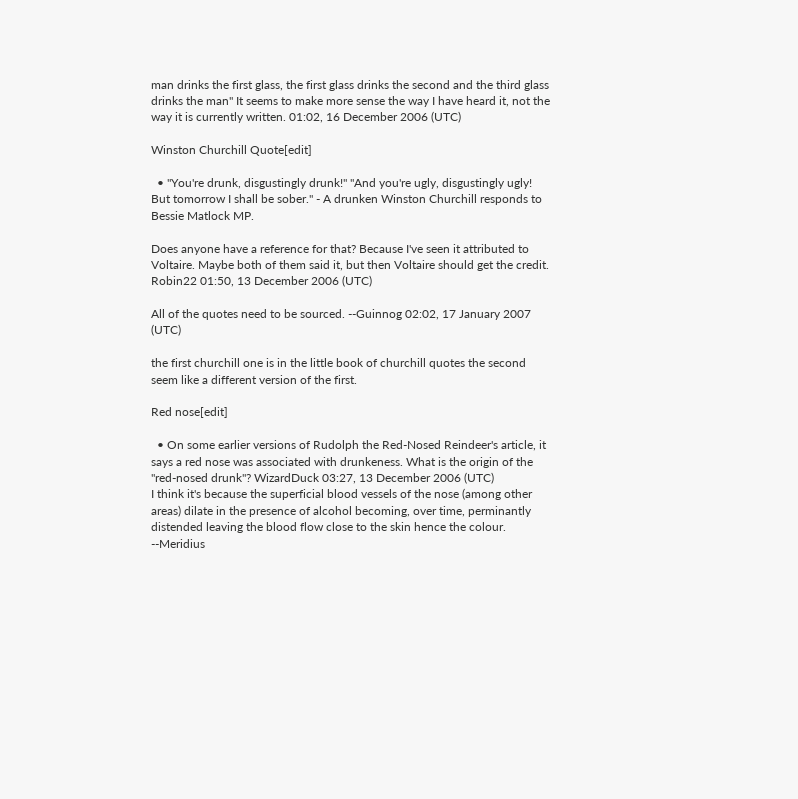man drinks the first glass, the first glass drinks the second and the third glass drinks the man" It seems to make more sense the way I have heard it, not the way it is currently written. 01:02, 16 December 2006 (UTC)

Winston Churchill Quote[edit]

  • "You're drunk, disgustingly drunk!" "And you're ugly, disgustingly ugly! But tomorrow I shall be sober." - A drunken Winston Churchill responds to Bessie Matlock MP.

Does anyone have a reference for that? Because I've seen it attributed to Voltaire. Maybe both of them said it, but then Voltaire should get the credit. Robin22 01:50, 13 December 2006 (UTC)

All of the quotes need to be sourced. --Guinnog 02:02, 17 January 2007 (UTC)

the first churchill one is in the little book of churchill quotes the second seem like a different version of the first.

Red nose[edit]

  • On some earlier versions of Rudolph the Red-Nosed Reindeer's article, it says a red nose was associated with drunkeness. What is the origin of the "red-nosed drunk"? WizardDuck 03:27, 13 December 2006 (UTC)
I think it's because the superficial blood vessels of the nose (among other areas) dilate in the presence of alcohol becoming, over time, perminantly distended leaving the blood flow close to the skin hence the colour. --Meridius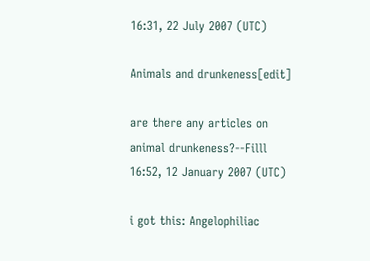16:31, 22 July 2007 (UTC)

Animals and drunkeness[edit]

are there any articles on animal drunkeness?--Filll 16:52, 12 January 2007 (UTC)

i got this: Angelophiliac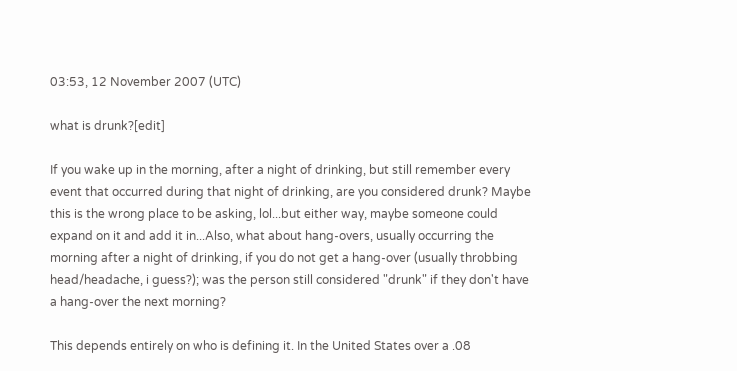03:53, 12 November 2007 (UTC)

what is drunk?[edit]

If you wake up in the morning, after a night of drinking, but still remember every event that occurred during that night of drinking, are you considered drunk? Maybe this is the wrong place to be asking, lol...but either way, maybe someone could expand on it and add it in...Also, what about hang-overs, usually occurring the morning after a night of drinking, if you do not get a hang-over (usually throbbing head/headache, i guess?); was the person still considered "drunk" if they don't have a hang-over the next morning?

This depends entirely on who is defining it. In the United States over a .08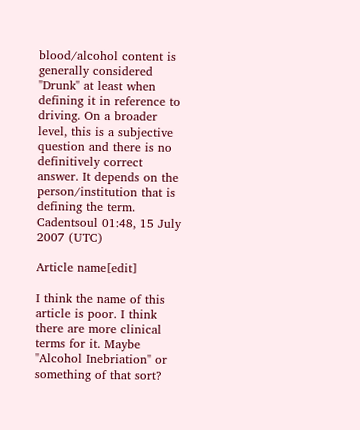blood/alcohol content is generally considered "Drunk" at least when defining it in reference to driving. On a broader level, this is a subjective question and there is no definitively correct answer. It depends on the person/institution that is defining the term. Cadentsoul 01:48, 15 July 2007 (UTC)

Article name[edit]

I think the name of this article is poor. I think there are more clinical terms for it. Maybe "Alcohol Inebriation" or something of that sort?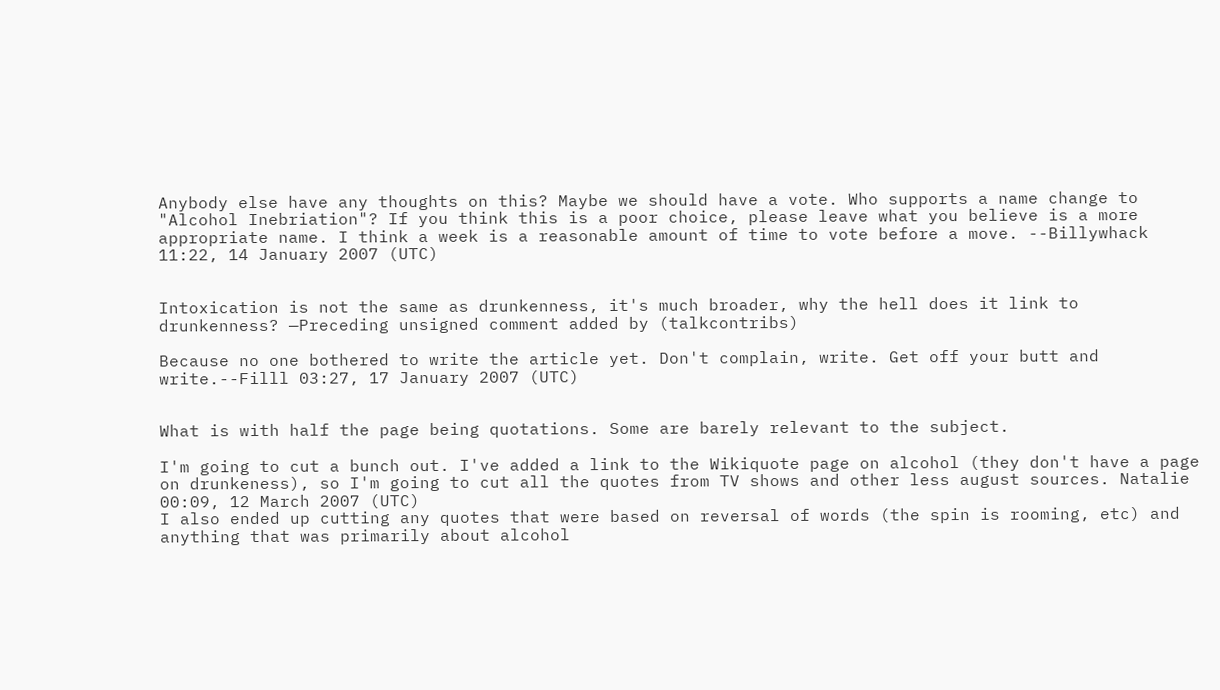Anybody else have any thoughts on this? Maybe we should have a vote. Who supports a name change to "Alcohol Inebriation"? If you think this is a poor choice, please leave what you believe is a more appropriate name. I think a week is a reasonable amount of time to vote before a move. --Billywhack 11:22, 14 January 2007 (UTC)


Intoxication is not the same as drunkenness, it's much broader, why the hell does it link to drunkenness? —Preceding unsigned comment added by (talkcontribs)

Because no one bothered to write the article yet. Don't complain, write. Get off your butt and write.--Filll 03:27, 17 January 2007 (UTC)


What is with half the page being quotations. Some are barely relevant to the subject.

I'm going to cut a bunch out. I've added a link to the Wikiquote page on alcohol (they don't have a page on drunkeness), so I'm going to cut all the quotes from TV shows and other less august sources. Natalie 00:09, 12 March 2007 (UTC)
I also ended up cutting any quotes that were based on reversal of words (the spin is rooming, etc) and anything that was primarily about alcohol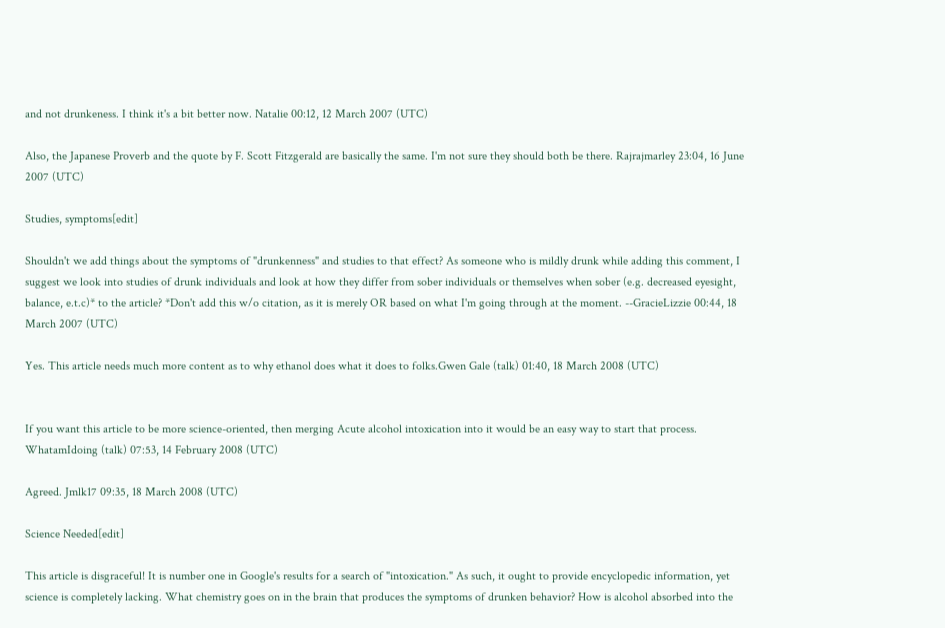and not drunkeness. I think it's a bit better now. Natalie 00:12, 12 March 2007 (UTC)

Also, the Japanese Proverb and the quote by F. Scott Fitzgerald are basically the same. I'm not sure they should both be there. Rajrajmarley 23:04, 16 June 2007 (UTC)

Studies, symptoms[edit]

Shouldn't we add things about the symptoms of "drunkenness" and studies to that effect? As someone who is mildly drunk while adding this comment, I suggest we look into studies of drunk individuals and look at how they differ from sober individuals or themselves when sober (e.g. decreased eyesight, balance, e.t.c)* to the article? *Don't add this w/o citation, as it is merely OR based on what I'm going through at the moment. --GracieLizzie 00:44, 18 March 2007 (UTC)

Yes. This article needs much more content as to why ethanol does what it does to folks.Gwen Gale (talk) 01:40, 18 March 2008 (UTC)


If you want this article to be more science-oriented, then merging Acute alcohol intoxication into it would be an easy way to start that process. WhatamIdoing (talk) 07:53, 14 February 2008 (UTC)

Agreed. Jmlk17 09:35, 18 March 2008 (UTC)

Science Needed[edit]

This article is disgraceful! It is number one in Google's results for a search of "intoxication." As such, it ought to provide encyclopedic information, yet science is completely lacking. What chemistry goes on in the brain that produces the symptoms of drunken behavior? How is alcohol absorbed into the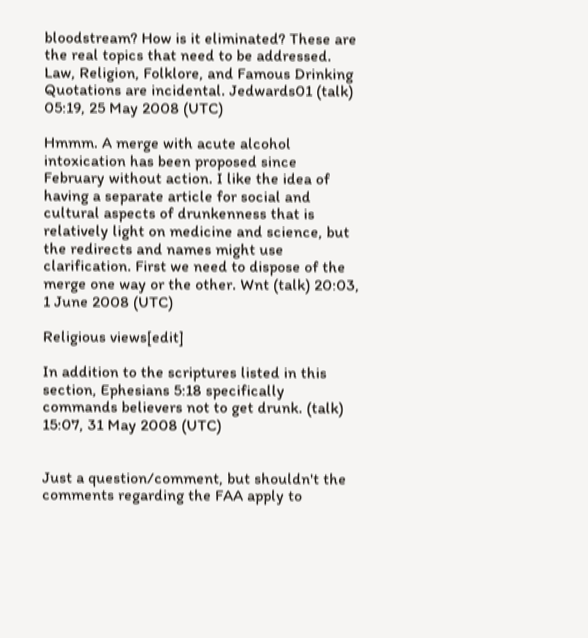bloodstream? How is it eliminated? These are the real topics that need to be addressed. Law, Religion, Folklore, and Famous Drinking Quotations are incidental. Jedwards01 (talk) 05:19, 25 May 2008 (UTC)

Hmmm. A merge with acute alcohol intoxication has been proposed since February without action. I like the idea of having a separate article for social and cultural aspects of drunkenness that is relatively light on medicine and science, but the redirects and names might use clarification. First we need to dispose of the merge one way or the other. Wnt (talk) 20:03, 1 June 2008 (UTC)

Religious views[edit]

In addition to the scriptures listed in this section, Ephesians 5:18 specifically commands believers not to get drunk. (talk) 15:07, 31 May 2008 (UTC)


Just a question/comment, but shouldn't the comments regarding the FAA apply to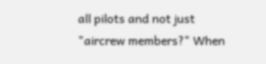all pilots and not just "aircrew members?" When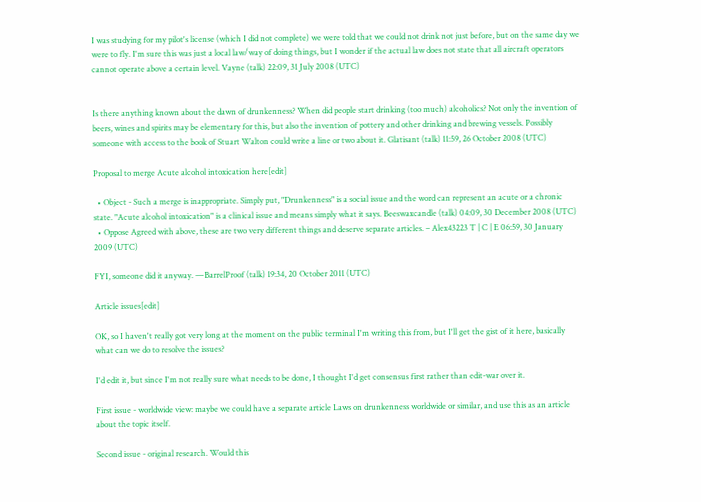I was studying for my pilot's license (which I did not complete) we were told that we could not drink not just before, but on the same day we were to fly. I'm sure this was just a local law/way of doing things, but I wonder if the actual law does not state that all aircraft operators cannot operate above a certain level. Vayne (talk) 22:09, 31 July 2008 (UTC)


Is there anything known about the dawn of drunkenness? When did people start drinking (too much) alcoholics? Not only the invention of beers, wines and spirits may be elementary for this, but also the invention of pottery and other drinking and brewing vessels. Possibly someone with access to the book of Stuart Walton could write a line or two about it. Glatisant (talk) 11:59, 26 October 2008 (UTC)

Proposal to merge Acute alcohol intoxication here[edit]

  • Object - Such a merge is inappropriate. Simply put, "Drunkenness" is a social issue and the word can represent an acute or a chronic state. "Acute alcohol intoxication" is a clinical issue and means simply what it says. Beeswaxcandle (talk) 04:09, 30 December 2008 (UTC)
  • Oppose Agreed with above, these are two very different things and deserve separate articles. – Alex43223 T | C | E 06:59, 30 January 2009 (UTC)

FYI, someone did it anyway. —BarrelProof (talk) 19:34, 20 October 2011 (UTC)

Article issues[edit]

OK, so I haven't really got very long at the moment on the public terminal I'm writing this from, but I'll get the gist of it here, basically what can we do to resolve the issues?

I'd edit it, but since I'm not really sure what needs to be done, I thought I'd get consensus first rather than edit-war over it.

First issue - worldwide view: maybe we could have a separate article Laws on drunkenness worldwide or similar, and use this as an article about the topic itself.

Second issue - original research. Would this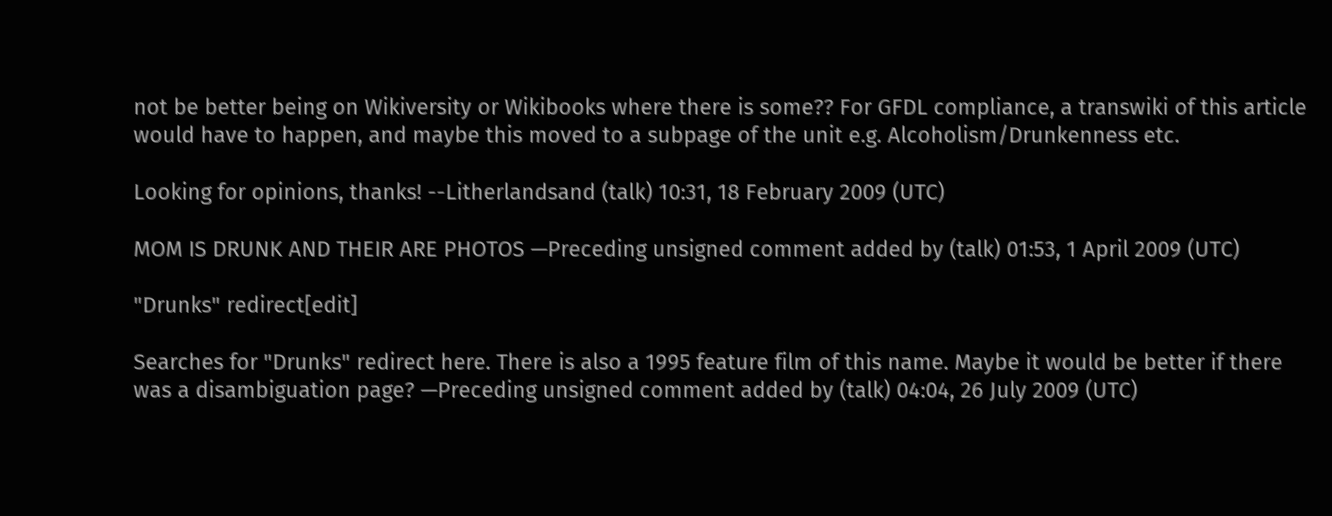not be better being on Wikiversity or Wikibooks where there is some?? For GFDL compliance, a transwiki of this article would have to happen, and maybe this moved to a subpage of the unit e.g. Alcoholism/Drunkenness etc.

Looking for opinions, thanks! --Litherlandsand (talk) 10:31, 18 February 2009 (UTC)

MOM IS DRUNK AND THEIR ARE PHOTOS —Preceding unsigned comment added by (talk) 01:53, 1 April 2009 (UTC)

"Drunks" redirect[edit]

Searches for "Drunks" redirect here. There is also a 1995 feature film of this name. Maybe it would be better if there was a disambiguation page? —Preceding unsigned comment added by (talk) 04:04, 26 July 2009 (UTC)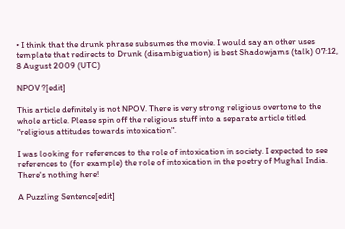• I think that the drunk phrase subsumes the movie. I would say an other uses template that redirects to Drunk (disambiguation) is best Shadowjams (talk) 07:12, 8 August 2009 (UTC)

NPOV ?[edit]

This article definitely is not NPOV. There is very strong religious overtone to the whole article. Please spin off the religious stuff into a separate article titled "religious attitudes towards intoxication".

I was looking for references to the role of intoxication in society. I expected to see references to (for example) the role of intoxication in the poetry of Mughal India. There's nothing here!

A Puzzling Sentence[edit]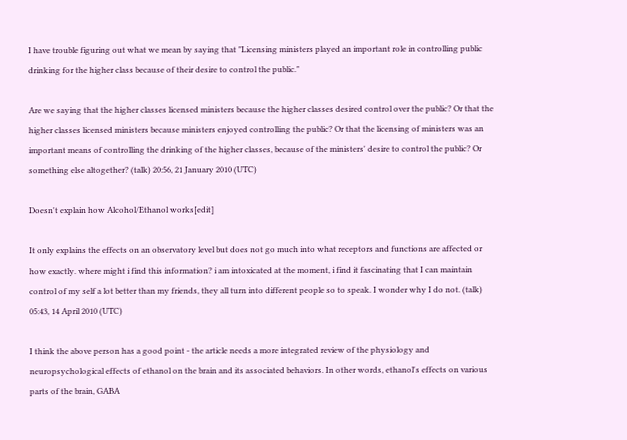I have trouble figuring out what we mean by saying that "Licensing ministers played an important role in controlling public drinking for the higher class because of their desire to control the public."

Are we saying that the higher classes licensed ministers because the higher classes desired control over the public? Or that the higher classes licensed ministers because ministers enjoyed controlling the public? Or that the licensing of ministers was an important means of controlling the drinking of the higher classes, because of the ministers' desire to control the public? Or something else altogether? (talk) 20:56, 21 January 2010 (UTC)

Doesn't explain how Alcohol/Ethanol works[edit]

It only explains the effects on an observatory level but does not go much into what receptors and functions are affected or how exactly. where might i find this information? i am intoxicated at the moment, i find it fascinating that I can maintain control of my self a lot better than my friends, they all turn into different people so to speak. I wonder why I do not. (talk) 05:43, 14 April 2010 (UTC)

I think the above person has a good point - the article needs a more integrated review of the physiology and neuropsychological effects of ethanol on the brain and its associated behaviors. In other words, ethanol's effects on various parts of the brain, GABA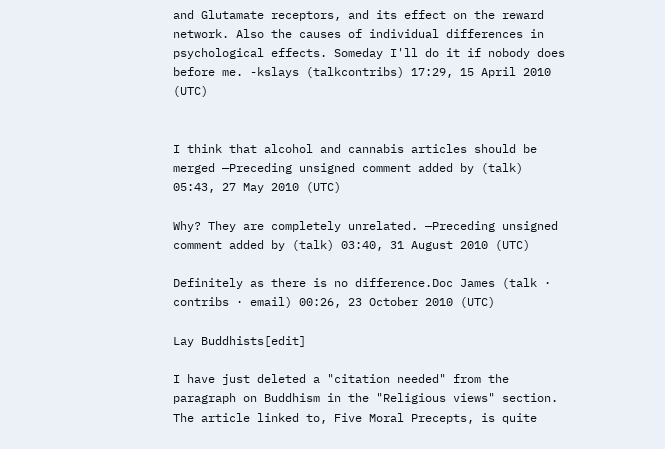and Glutamate receptors, and its effect on the reward network. Also the causes of individual differences in psychological effects. Someday I'll do it if nobody does before me. -kslays (talkcontribs) 17:29, 15 April 2010 (UTC)


I think that alcohol and cannabis articles should be merged —Preceding unsigned comment added by (talk) 05:43, 27 May 2010 (UTC)

Why? They are completely unrelated. —Preceding unsigned comment added by (talk) 03:40, 31 August 2010 (UTC)

Definitely as there is no difference.Doc James (talk · contribs · email) 00:26, 23 October 2010 (UTC)

Lay Buddhists[edit]

I have just deleted a "citation needed" from the paragraph on Buddhism in the "Religious views" section. The article linked to, Five Moral Precepts, is quite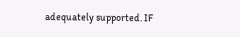adequately supported. IF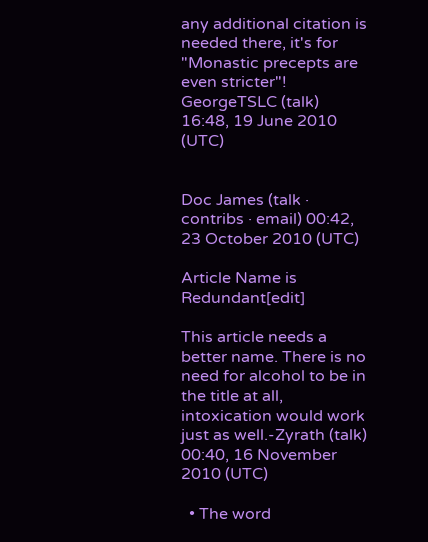any additional citation is needed there, it's for "Monastic precepts are even stricter"! GeorgeTSLC (talk) 16:48, 19 June 2010 (UTC)


Doc James (talk · contribs · email) 00:42, 23 October 2010 (UTC)

Article Name is Redundant[edit]

This article needs a better name. There is no need for alcohol to be in the title at all, intoxication would work just as well.-Zyrath (talk) 00:40, 16 November 2010 (UTC)

  • The word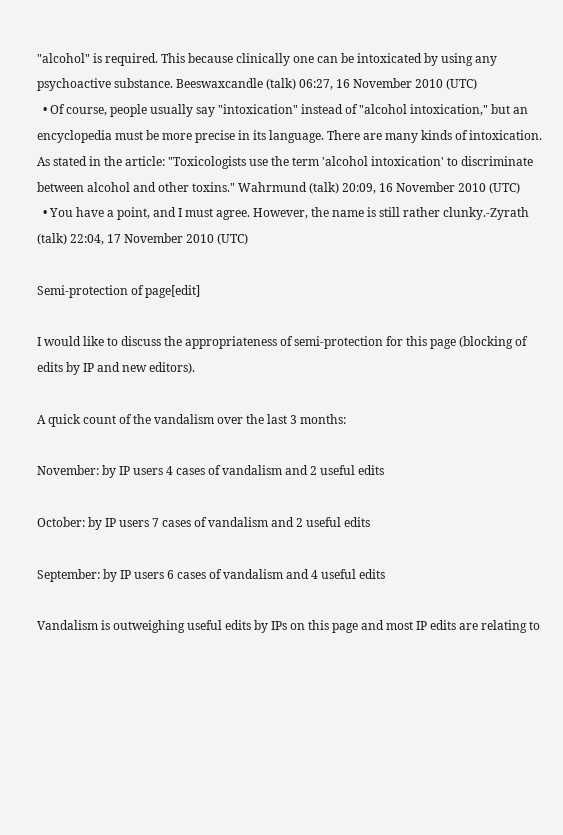"alcohol" is required. This because clinically one can be intoxicated by using any psychoactive substance. Beeswaxcandle (talk) 06:27, 16 November 2010 (UTC)
  • Of course, people usually say "intoxication" instead of "alcohol intoxication," but an encyclopedia must be more precise in its language. There are many kinds of intoxication. As stated in the article: "Toxicologists use the term 'alcohol intoxication' to discriminate between alcohol and other toxins." Wahrmund (talk) 20:09, 16 November 2010 (UTC)
  • You have a point, and I must agree. However, the name is still rather clunky.-Zyrath (talk) 22:04, 17 November 2010 (UTC)

Semi-protection of page[edit]

I would like to discuss the appropriateness of semi-protection for this page (blocking of edits by IP and new editors).

A quick count of the vandalism over the last 3 months:

November: by IP users 4 cases of vandalism and 2 useful edits

October: by IP users 7 cases of vandalism and 2 useful edits

September: by IP users 6 cases of vandalism and 4 useful edits

Vandalism is outweighing useful edits by IPs on this page and most IP edits are relating to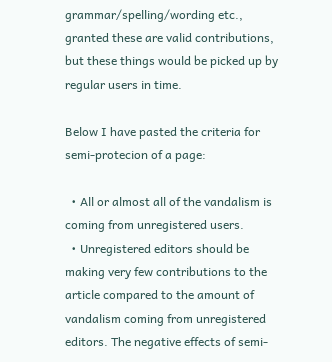grammar/spelling/wording etc., granted these are valid contributions, but these things would be picked up by regular users in time.

Below I have pasted the criteria for semi-protecion of a page:

  • All or almost all of the vandalism is coming from unregistered users.
  • Unregistered editors should be making very few contributions to the article compared to the amount of vandalism coming from unregistered editors. The negative effects of semi-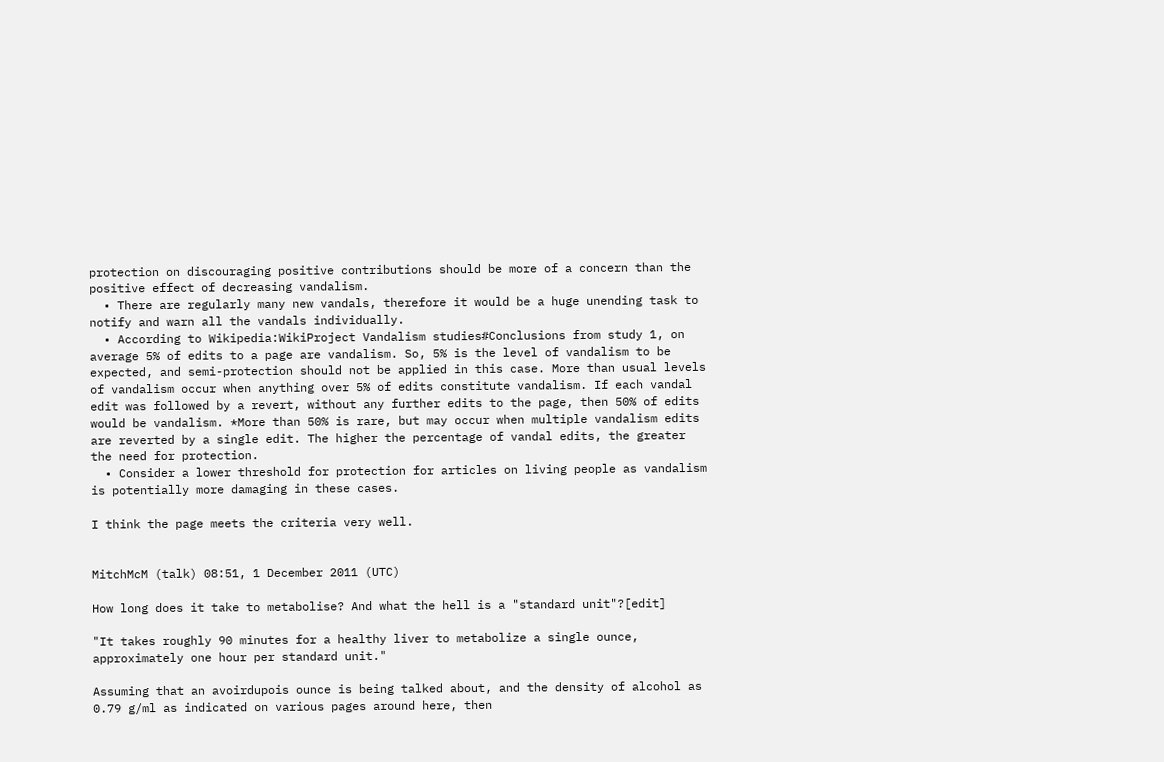protection on discouraging positive contributions should be more of a concern than the positive effect of decreasing vandalism.
  • There are regularly many new vandals, therefore it would be a huge unending task to notify and warn all the vandals individually.
  • According to Wikipedia:WikiProject Vandalism studies#Conclusions from study 1, on average 5% of edits to a page are vandalism. So, 5% is the level of vandalism to be expected, and semi-protection should not be applied in this case. More than usual levels of vandalism occur when anything over 5% of edits constitute vandalism. If each vandal edit was followed by a revert, without any further edits to the page, then 50% of edits would be vandalism. *More than 50% is rare, but may occur when multiple vandalism edits are reverted by a single edit. The higher the percentage of vandal edits, the greater the need for protection.
  • Consider a lower threshold for protection for articles on living people as vandalism is potentially more damaging in these cases.

I think the page meets the criteria very well.


MitchMcM (talk) 08:51, 1 December 2011 (UTC)

How long does it take to metabolise? And what the hell is a "standard unit"?[edit]

"It takes roughly 90 minutes for a healthy liver to metabolize a single ounce, approximately one hour per standard unit."

Assuming that an avoirdupois ounce is being talked about, and the density of alcohol as 0.79 g/ml as indicated on various pages around here, then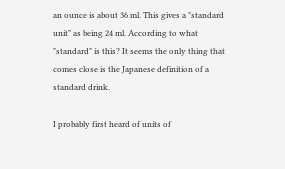an ounce is about 36 ml. This gives a "standard unit" as being 24 ml. According to what "standard" is this? It seems the only thing that comes close is the Japanese definition of a standard drink.

I probably first heard of units of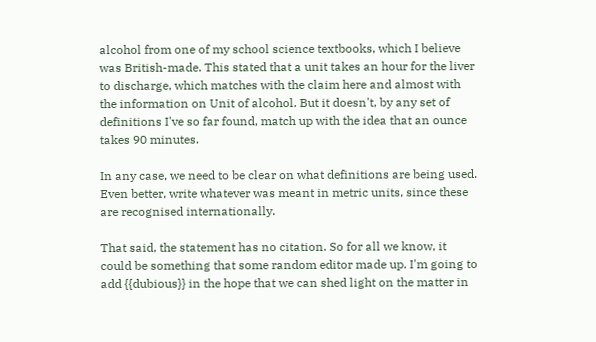alcohol from one of my school science textbooks, which I believe was British-made. This stated that a unit takes an hour for the liver to discharge, which matches with the claim here and almost with the information on Unit of alcohol. But it doesn't, by any set of definitions I've so far found, match up with the idea that an ounce takes 90 minutes.

In any case, we need to be clear on what definitions are being used. Even better, write whatever was meant in metric units, since these are recognised internationally.

That said, the statement has no citation. So for all we know, it could be something that some random editor made up. I'm going to add {{dubious}} in the hope that we can shed light on the matter in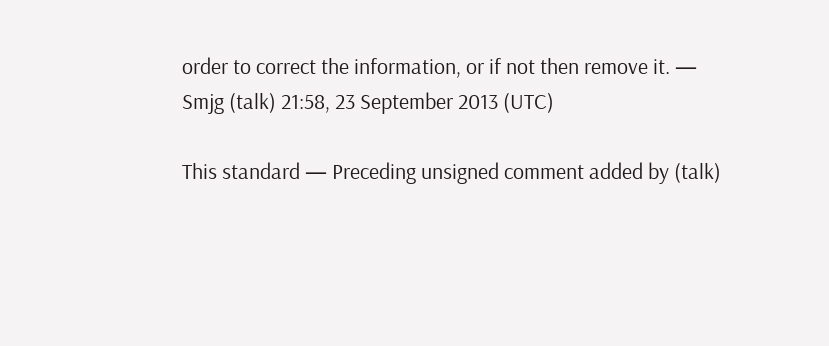order to correct the information, or if not then remove it. — Smjg (talk) 21:58, 23 September 2013 (UTC)

This standard — Preceding unsigned comment added by (talk)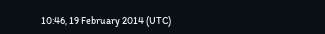10:46, 19 February 2014 (UTC)